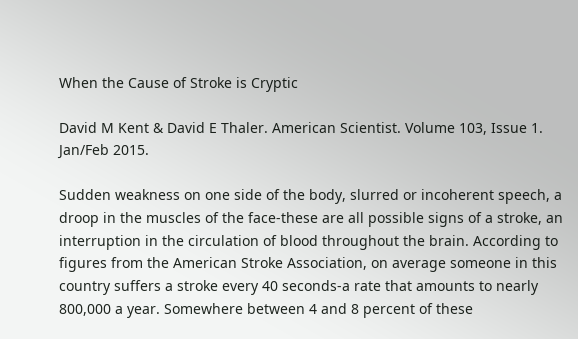When the Cause of Stroke is Cryptic

David M Kent & David E Thaler. American Scientist. Volume 103, Issue 1. Jan/Feb 2015.

Sudden weakness on one side of the body, slurred or incoherent speech, a droop in the muscles of the face-these are all possible signs of a stroke, an interruption in the circulation of blood throughout the brain. According to figures from the American Stroke Association, on average someone in this country suffers a stroke every 40 seconds-a rate that amounts to nearly 800,000 a year. Somewhere between 4 and 8 percent of these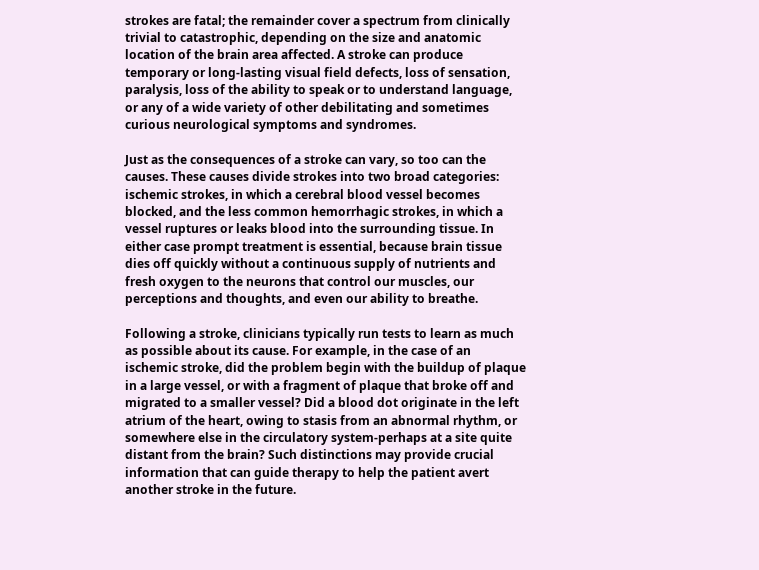strokes are fatal; the remainder cover a spectrum from clinically trivial to catastrophic, depending on the size and anatomic location of the brain area affected. A stroke can produce temporary or long-lasting visual field defects, loss of sensation, paralysis, loss of the ability to speak or to understand language, or any of a wide variety of other debilitating and sometimes curious neurological symptoms and syndromes.

Just as the consequences of a stroke can vary, so too can the causes. These causes divide strokes into two broad categories: ischemic strokes, in which a cerebral blood vessel becomes blocked, and the less common hemorrhagic strokes, in which a vessel ruptures or leaks blood into the surrounding tissue. In either case prompt treatment is essential, because brain tissue dies off quickly without a continuous supply of nutrients and fresh oxygen to the neurons that control our muscles, our perceptions and thoughts, and even our ability to breathe.

Following a stroke, clinicians typically run tests to learn as much as possible about its cause. For example, in the case of an ischemic stroke, did the problem begin with the buildup of plaque in a large vessel, or with a fragment of plaque that broke off and migrated to a smaller vessel? Did a blood dot originate in the left atrium of the heart, owing to stasis from an abnormal rhythm, or somewhere else in the circulatory system-perhaps at a site quite distant from the brain? Such distinctions may provide crucial information that can guide therapy to help the patient avert another stroke in the future.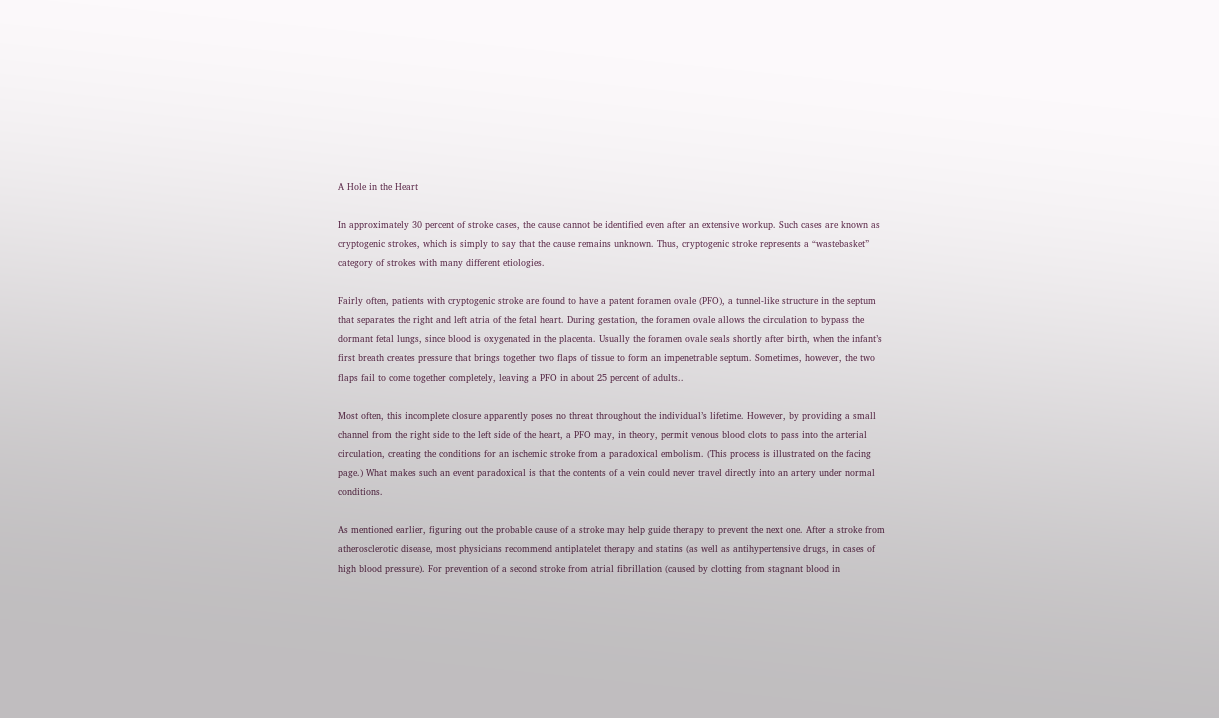A Hole in the Heart

In approximately 30 percent of stroke cases, the cause cannot be identified even after an extensive workup. Such cases are known as cryptogenic strokes, which is simply to say that the cause remains unknown. Thus, cryptogenic stroke represents a “wastebasket” category of strokes with many different etiologies.

Fairly often, patients with cryptogenic stroke are found to have a patent foramen ovale (PFO), a tunnel-like structure in the septum that separates the right and left atria of the fetal heart. During gestation, the foramen ovale allows the circulation to bypass the dormant fetal lungs, since blood is oxygenated in the placenta. Usually the foramen ovale seals shortly after birth, when the infant’s first breath creates pressure that brings together two flaps of tissue to form an impenetrable septum. Sometimes, however, the two flaps fail to come together completely, leaving a PFO in about 25 percent of adults..

Most often, this incomplete closure apparently poses no threat throughout the individual’s lifetime. However, by providing a small channel from the right side to the left side of the heart, a PFO may, in theory, permit venous blood clots to pass into the arterial circulation, creating the conditions for an ischemic stroke from a paradoxical embolism. (This process is illustrated on the facing page.) What makes such an event paradoxical is that the contents of a vein could never travel directly into an artery under normal conditions.

As mentioned earlier, figuring out the probable cause of a stroke may help guide therapy to prevent the next one. After a stroke from atherosclerotic disease, most physicians recommend antiplatelet therapy and statins (as well as antihypertensive drugs, in cases of high blood pressure). For prevention of a second stroke from atrial fibrillation (caused by clotting from stagnant blood in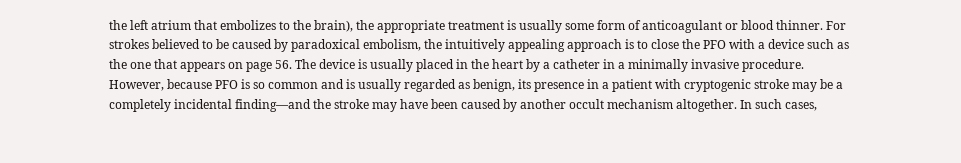the left atrium that embolizes to the brain), the appropriate treatment is usually some form of anticoagulant or blood thinner. For strokes believed to be caused by paradoxical embolism, the intuitively appealing approach is to close the PFO with a device such as the one that appears on page 56. The device is usually placed in the heart by a catheter in a minimally invasive procedure. However, because PFO is so common and is usually regarded as benign, its presence in a patient with cryptogenic stroke may be a completely incidental finding—and the stroke may have been caused by another occult mechanism altogether. In such cases,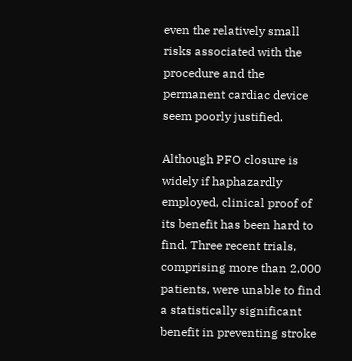even the relatively small risks associated with the procedure and the permanent cardiac device seem poorly justified.

Although PFO closure is widely if haphazardly employed, clinical proof of its benefit has been hard to find. Three recent trials, comprising more than 2,000 patients, were unable to find a statistically significant benefit in preventing stroke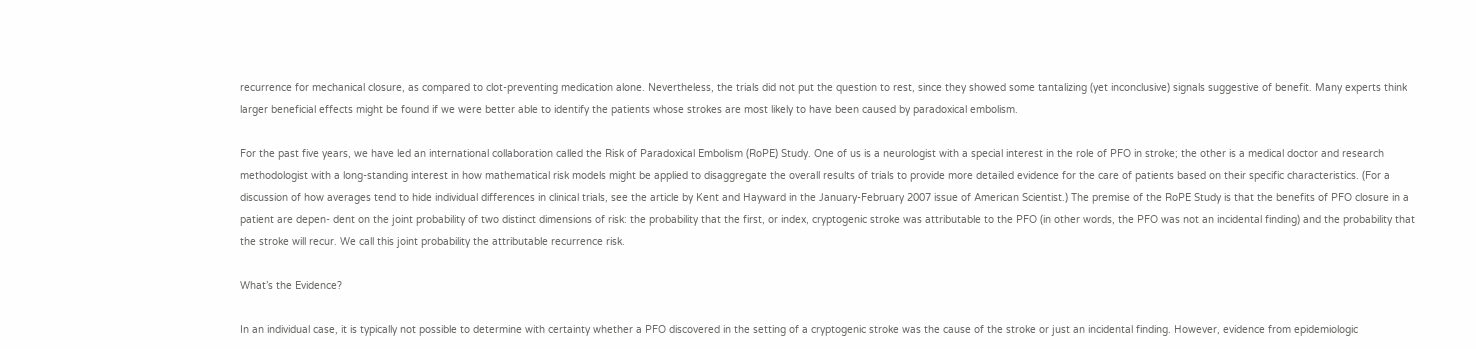recurrence for mechanical closure, as compared to clot-preventing medication alone. Nevertheless, the trials did not put the question to rest, since they showed some tantalizing (yet inconclusive) signals suggestive of benefit. Many experts think larger beneficial effects might be found if we were better able to identify the patients whose strokes are most likely to have been caused by paradoxical embolism.

For the past five years, we have led an international collaboration called the Risk of Paradoxical Embolism (RoPE) Study. One of us is a neurologist with a special interest in the role of PFO in stroke; the other is a medical doctor and research methodologist with a long-standing interest in how mathematical risk models might be applied to disaggregate the overall results of trials to provide more detailed evidence for the care of patients based on their specific characteristics. (For a discussion of how averages tend to hide individual differences in clinical trials, see the article by Kent and Hayward in the January-February 2007 issue of American Scientist.) The premise of the RoPE Study is that the benefits of PFO closure in a patient are depen- dent on the joint probability of two distinct dimensions of risk: the probability that the first, or index, cryptogenic stroke was attributable to the PFO (in other words, the PFO was not an incidental finding) and the probability that the stroke will recur. We call this joint probability the attributable recurrence risk.

What’s the Evidence?

In an individual case, it is typically not possible to determine with certainty whether a PFO discovered in the setting of a cryptogenic stroke was the cause of the stroke or just an incidental finding. However, evidence from epidemiologic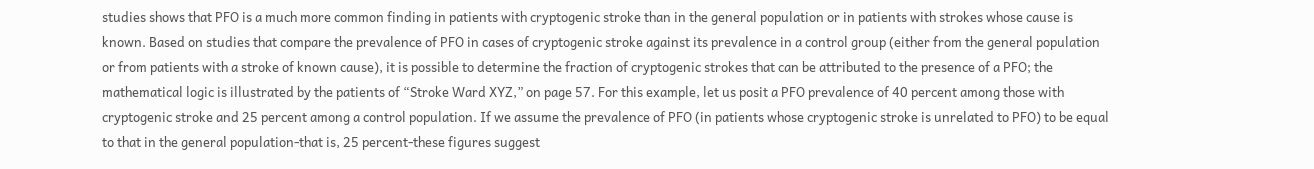studies shows that PFO is a much more common finding in patients with cryptogenic stroke than in the general population or in patients with strokes whose cause is known. Based on studies that compare the prevalence of PFO in cases of cryptogenic stroke against its prevalence in a control group (either from the general population or from patients with a stroke of known cause), it is possible to determine the fraction of cryptogenic strokes that can be attributed to the presence of a PFO; the mathematical logic is illustrated by the patients of “Stroke Ward XYZ,” on page 57. For this example, let us posit a PFO prevalence of 40 percent among those with cryptogenic stroke and 25 percent among a control population. If we assume the prevalence of PFO (in patients whose cryptogenic stroke is unrelated to PFO) to be equal to that in the general population-that is, 25 percent-these figures suggest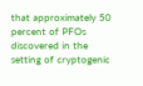that approximately 50 percent of PFOs discovered in the setting of cryptogenic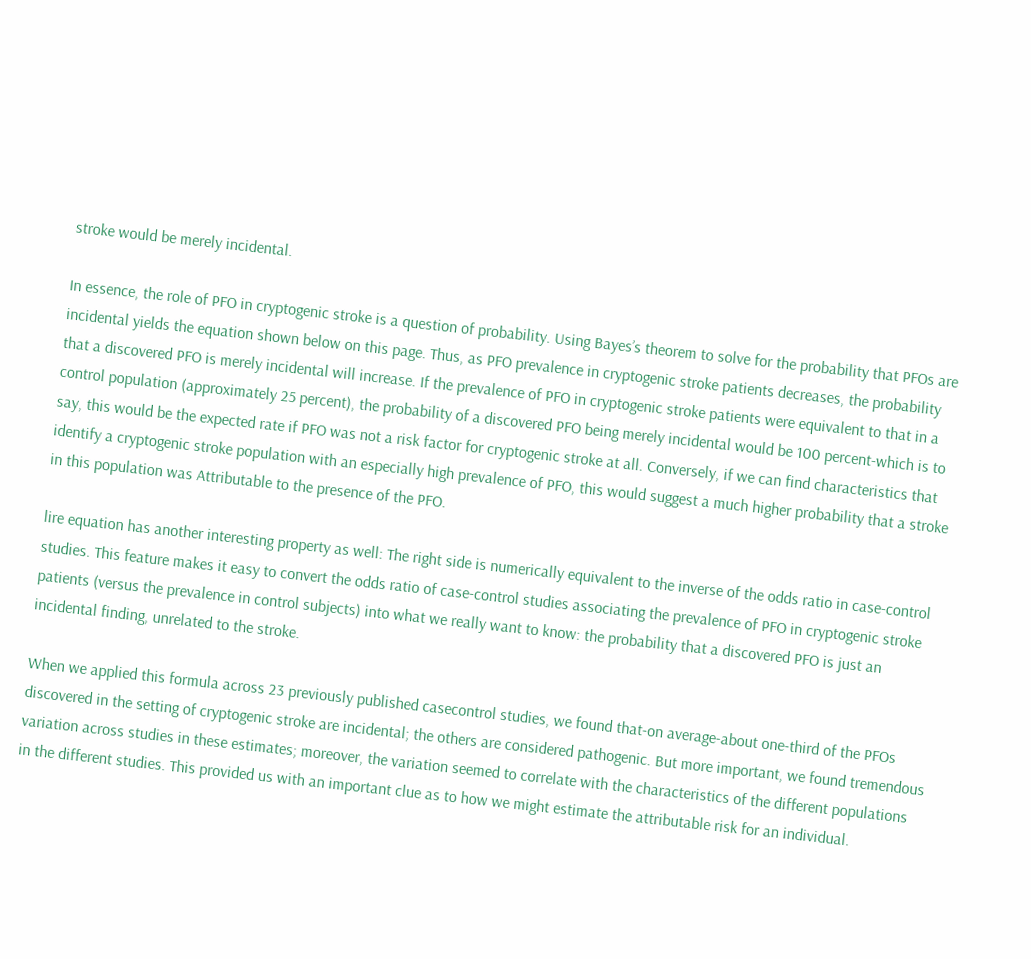stroke would be merely incidental.

In essence, the role of PFO in cryptogenic stroke is a question of probability. Using Bayes’s theorem to solve for the probability that PFOs are incidental yields the equation shown below on this page. Thus, as PFO prevalence in cryptogenic stroke patients decreases, the probability that a discovered PFO is merely incidental will increase. If the prevalence of PFO in cryptogenic stroke patients were equivalent to that in a control population (approximately 25 percent), the probability of a discovered PFO being merely incidental would be 100 percent-which is to say, this would be the expected rate if PFO was not a risk factor for cryptogenic stroke at all. Conversely, if we can find characteristics that identify a cryptogenic stroke population with an especially high prevalence of PFO, this would suggest a much higher probability that a stroke in this population was Attributable to the presence of the PFO.

lire equation has another interesting property as well: The right side is numerically equivalent to the inverse of the odds ratio in case-control studies. This feature makes it easy to convert the odds ratio of case-control studies associating the prevalence of PFO in cryptogenic stroke patients (versus the prevalence in control subjects) into what we really want to know: the probability that a discovered PFO is just an incidental finding, unrelated to the stroke.

When we applied this formula across 23 previously published casecontrol studies, we found that-on average-about one-third of the PFOs discovered in the setting of cryptogenic stroke are incidental; the others are considered pathogenic. But more important, we found tremendous variation across studies in these estimates; moreover, the variation seemed to correlate with the characteristics of the different populations in the different studies. This provided us with an important clue as to how we might estimate the attributable risk for an individual.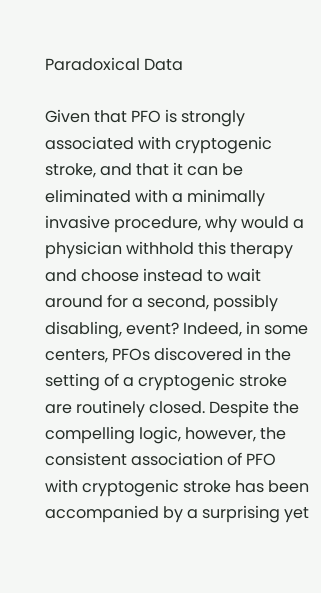Paradoxical Data

Given that PFO is strongly associated with cryptogenic stroke, and that it can be eliminated with a minimally invasive procedure, why would a physician withhold this therapy and choose instead to wait around for a second, possibly disabling, event? Indeed, in some centers, PFOs discovered in the setting of a cryptogenic stroke are routinely closed. Despite the compelling logic, however, the consistent association of PFO with cryptogenic stroke has been accompanied by a surprising yet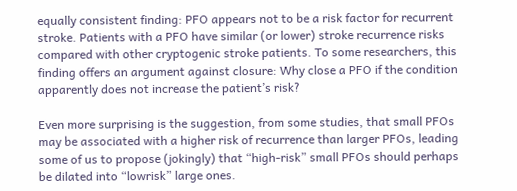equally consistent finding: PFO appears not to be a risk factor for recurrent stroke. Patients with a PFO have similar (or lower) stroke recurrence risks compared with other cryptogenic stroke patients. To some researchers, this finding offers an argument against closure: Why close a PFO if the condition apparently does not increase the patient’s risk?

Even more surprising is the suggestion, from some studies, that small PFOs may be associated with a higher risk of recurrence than larger PFOs, leading some of us to propose (jokingly) that “high-risk” small PFOs should perhaps be dilated into “lowrisk” large ones.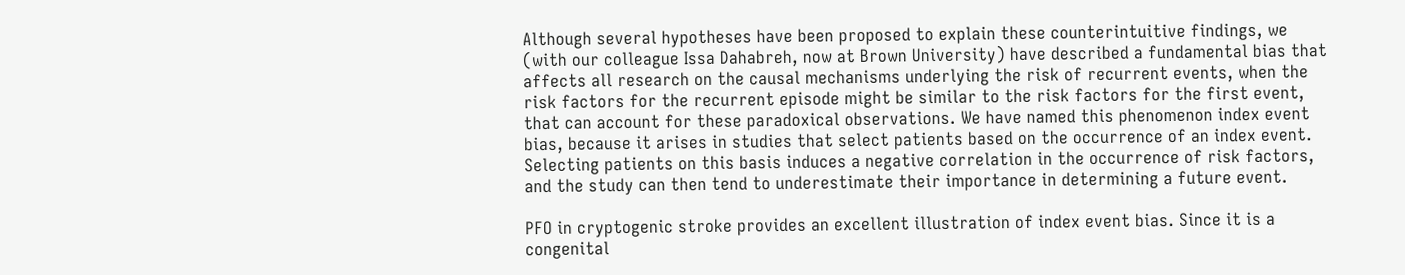Although several hypotheses have been proposed to explain these counterintuitive findings, we (with our colleague Issa Dahabreh, now at Brown University) have described a fundamental bias that affects all research on the causal mechanisms underlying the risk of recurrent events, when the risk factors for the recurrent episode might be similar to the risk factors for the first event, that can account for these paradoxical observations. We have named this phenomenon index event bias, because it arises in studies that select patients based on the occurrence of an index event. Selecting patients on this basis induces a negative correlation in the occurrence of risk factors, and the study can then tend to underestimate their importance in determining a future event.

PFO in cryptogenic stroke provides an excellent illustration of index event bias. Since it is a congenital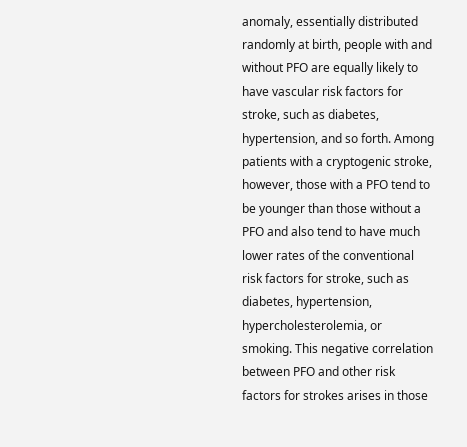anomaly, essentially distributed randomly at birth, people with and without PFO are equally likely to have vascular risk factors for stroke, such as diabetes, hypertension, and so forth. Among patients with a cryptogenic stroke, however, those with a PFO tend to be younger than those without a PFO and also tend to have much lower rates of the conventional risk factors for stroke, such as diabetes, hypertension, hypercholesterolemia, or smoking. This negative correlation between PFO and other risk factors for strokes arises in those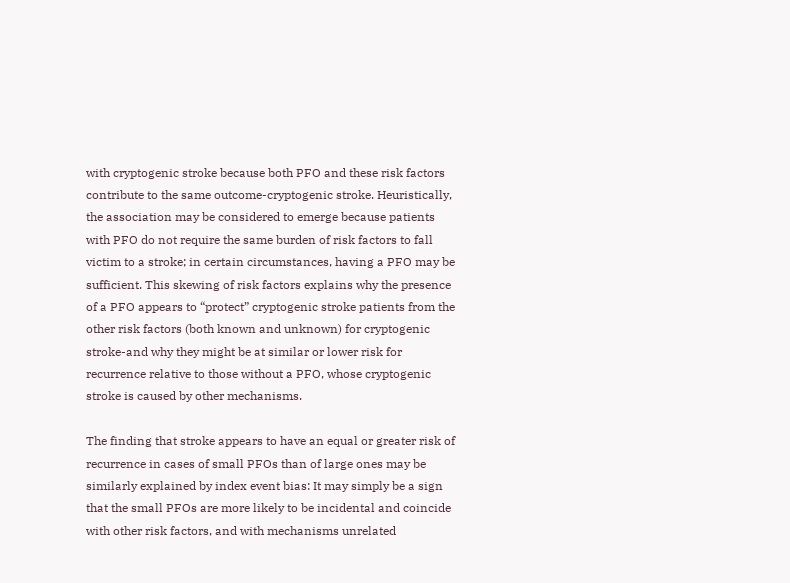with cryptogenic stroke because both PFO and these risk factors contribute to the same outcome-cryptogenic stroke. Heuristically, the association may be considered to emerge because patients with PFO do not require the same burden of risk factors to fall victim to a stroke; in certain circumstances, having a PFO may be sufficient. This skewing of risk factors explains why the presence of a PFO appears to “protect” cryptogenic stroke patients from the other risk factors (both known and unknown) for cryptogenic stroke-and why they might be at similar or lower risk for recurrence relative to those without a PFO, whose cryptogenic stroke is caused by other mechanisms.

The finding that stroke appears to have an equal or greater risk of recurrence in cases of small PFOs than of large ones may be similarly explained by index event bias: It may simply be a sign that the small PFOs are more likely to be incidental and coincide with other risk factors, and with mechanisms unrelated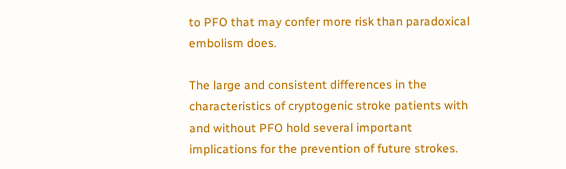to PFO that may confer more risk than paradoxical embolism does.

The large and consistent differences in the characteristics of cryptogenic stroke patients with and without PFO hold several important implications for the prevention of future strokes.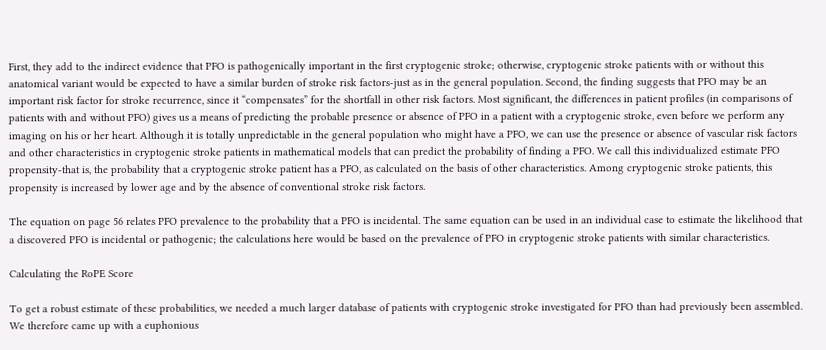First, they add to the indirect evidence that PFO is pathogenically important in the first cryptogenic stroke; otherwise, cryptogenic stroke patients with or without this anatomical variant would be expected to have a similar burden of stroke risk factors-just as in the general population. Second, the finding suggests that PFO may be an important risk factor for stroke recurrence, since it “compensates” for the shortfall in other risk factors. Most significant, the differences in patient profiles (in comparisons of patients with and without PFO) gives us a means of predicting the probable presence or absence of PFO in a patient with a cryptogenic stroke, even before we perform any imaging on his or her heart. Although it is totally unpredictable in the general population who might have a PFO, we can use the presence or absence of vascular risk factors and other characteristics in cryptogenic stroke patients in mathematical models that can predict the probability of finding a PFO. We call this individualized estimate PFO propensity-that is, the probability that a cryptogenic stroke patient has a PFO, as calculated on the basis of other characteristics. Among cryptogenic stroke patients, this propensity is increased by lower age and by the absence of conventional stroke risk factors.

The equation on page 56 relates PFO prevalence to the probability that a PFO is incidental. The same equation can be used in an individual case to estimate the likelihood that a discovered PFO is incidental or pathogenic; the calculations here would be based on the prevalence of PFO in cryptogenic stroke patients with similar characteristics.

Calculating the RoPE Score

To get a robust estimate of these probabilities, we needed a much larger database of patients with cryptogenic stroke investigated for PFO than had previously been assembled. We therefore came up with a euphonious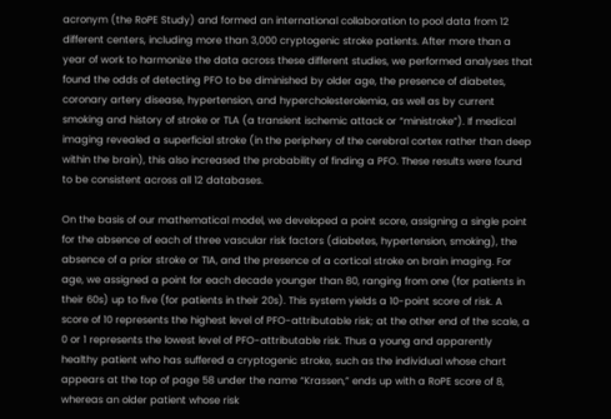acronym (the RoPE Study) and formed an international collaboration to pool data from 12 different centers, including more than 3,000 cryptogenic stroke patients. After more than a year of work to harmonize the data across these different studies, we performed analyses that found the odds of detecting PFO to be diminished by older age, the presence of diabetes, coronary artery disease, hypertension, and hypercholesterolemia, as well as by current smoking and history of stroke or TLA (a transient ischemic attack or “ministroke”). If medical imaging revealed a superficial stroke (in the periphery of the cerebral cortex rather than deep within the brain), this also increased the probability of finding a PFO. These results were found to be consistent across all 12 databases.

On the basis of our mathematical model, we developed a point score, assigning a single point for the absence of each of three vascular risk factors (diabetes, hypertension, smoking), the absence of a prior stroke or TIA, and the presence of a cortical stroke on brain imaging. For age, we assigned a point for each decade younger than 80, ranging from one (for patients in their 60s) up to five (for patients in their 20s). This system yields a 10-point score of risk. A score of 10 represents the highest level of PFO-attributable risk; at the other end of the scale, a 0 or 1 represents the lowest level of PFO-attributable risk. Thus a young and apparently healthy patient who has suffered a cryptogenic stroke, such as the individual whose chart appears at the top of page 58 under the name “Krassen,” ends up with a RoPE score of 8, whereas an older patient whose risk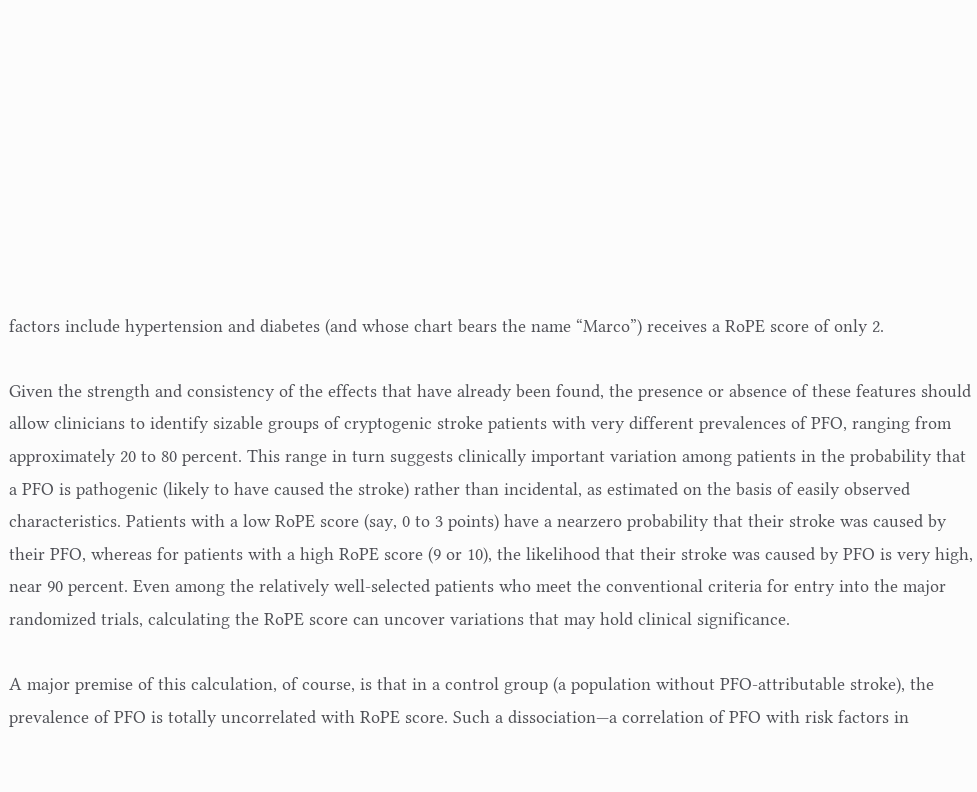factors include hypertension and diabetes (and whose chart bears the name “Marco”) receives a RoPE score of only 2.

Given the strength and consistency of the effects that have already been found, the presence or absence of these features should allow clinicians to identify sizable groups of cryptogenic stroke patients with very different prevalences of PFO, ranging from approximately 20 to 80 percent. This range in turn suggests clinically important variation among patients in the probability that a PFO is pathogenic (likely to have caused the stroke) rather than incidental, as estimated on the basis of easily observed characteristics. Patients with a low RoPE score (say, 0 to 3 points) have a nearzero probability that their stroke was caused by their PFO, whereas for patients with a high RoPE score (9 or 10), the likelihood that their stroke was caused by PFO is very high, near 90 percent. Even among the relatively well-selected patients who meet the conventional criteria for entry into the major randomized trials, calculating the RoPE score can uncover variations that may hold clinical significance.

A major premise of this calculation, of course, is that in a control group (a population without PFO-attributable stroke), the prevalence of PFO is totally uncorrelated with RoPE score. Such a dissociation—a correlation of PFO with risk factors in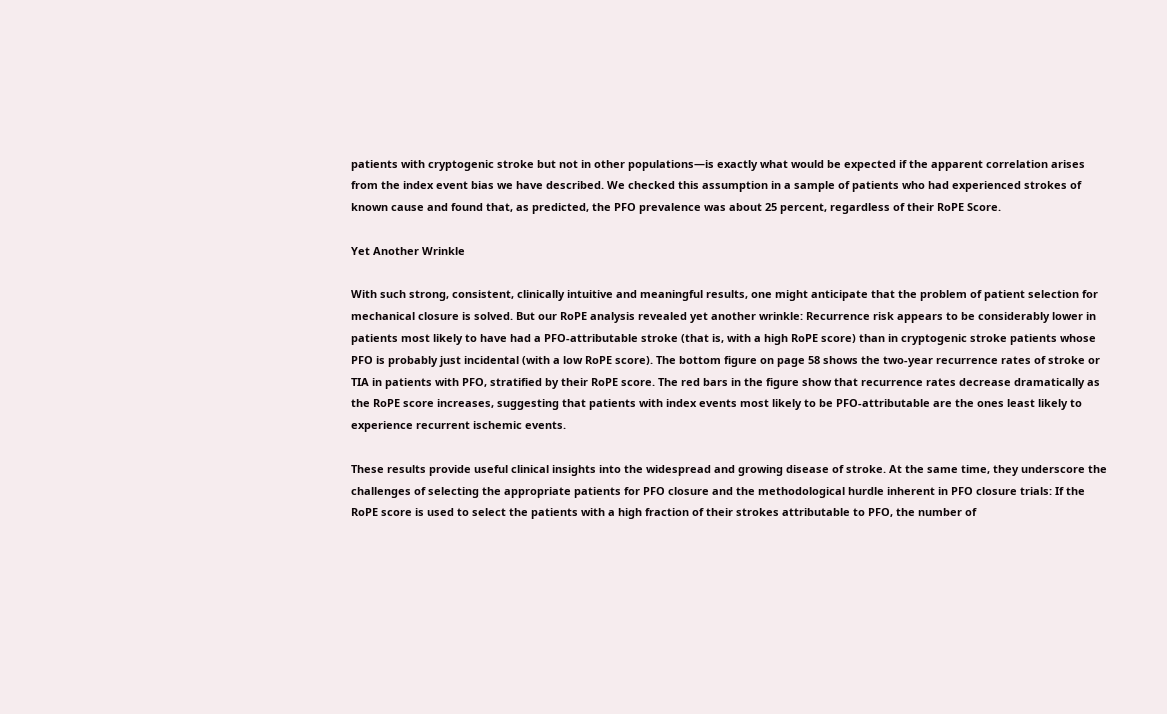patients with cryptogenic stroke but not in other populations—is exactly what would be expected if the apparent correlation arises from the index event bias we have described. We checked this assumption in a sample of patients who had experienced strokes of known cause and found that, as predicted, the PFO prevalence was about 25 percent, regardless of their RoPE Score.

Yet Another Wrinkle

With such strong, consistent, clinically intuitive and meaningful results, one might anticipate that the problem of patient selection for mechanical closure is solved. But our RoPE analysis revealed yet another wrinkle: Recurrence risk appears to be considerably lower in patients most likely to have had a PFO-attributable stroke (that is, with a high RoPE score) than in cryptogenic stroke patients whose PFO is probably just incidental (with a low RoPE score). The bottom figure on page 58 shows the two-year recurrence rates of stroke or TIA in patients with PFO, stratified by their RoPE score. The red bars in the figure show that recurrence rates decrease dramatically as the RoPE score increases, suggesting that patients with index events most likely to be PFO-attributable are the ones least likely to experience recurrent ischemic events.

These results provide useful clinical insights into the widespread and growing disease of stroke. At the same time, they underscore the challenges of selecting the appropriate patients for PFO closure and the methodological hurdle inherent in PFO closure trials: If the RoPE score is used to select the patients with a high fraction of their strokes attributable to PFO, the number of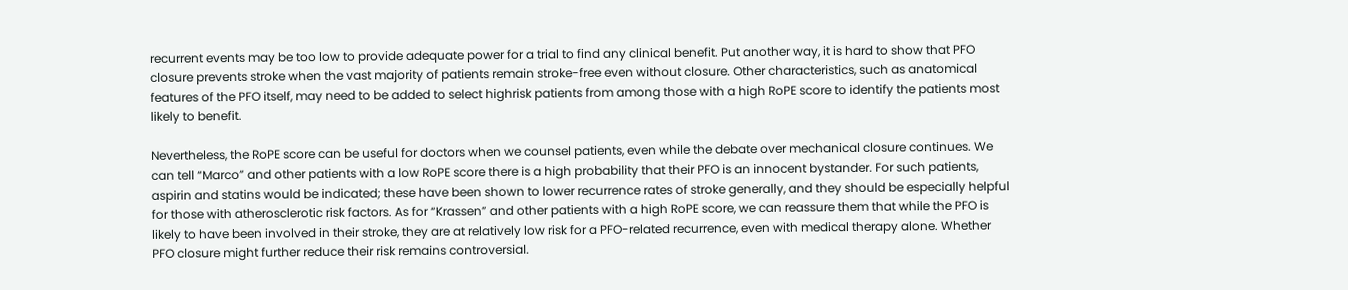recurrent events may be too low to provide adequate power for a trial to find any clinical benefit. Put another way, it is hard to show that PFO closure prevents stroke when the vast majority of patients remain stroke-free even without closure. Other characteristics, such as anatomical features of the PFO itself, may need to be added to select highrisk patients from among those with a high RoPE score to identify the patients most likely to benefit.

Nevertheless, the RoPE score can be useful for doctors when we counsel patients, even while the debate over mechanical closure continues. We can tell “Marco” and other patients with a low RoPE score there is a high probability that their PFO is an innocent bystander. For such patients, aspirin and statins would be indicated; these have been shown to lower recurrence rates of stroke generally, and they should be especially helpful for those with atherosclerotic risk factors. As for “Krassen” and other patients with a high RoPE score, we can reassure them that while the PFO is likely to have been involved in their stroke, they are at relatively low risk for a PFO-related recurrence, even with medical therapy alone. Whether PFO closure might further reduce their risk remains controversial.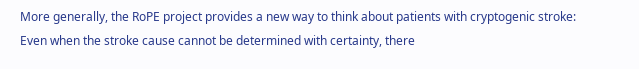More generally, the RoPE project provides a new way to think about patients with cryptogenic stroke: Even when the stroke cause cannot be determined with certainty, there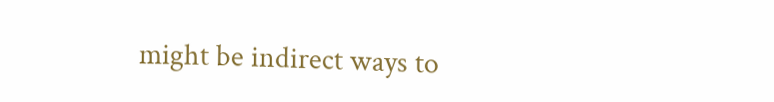might be indirect ways to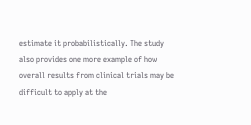estimate it probabilistically. The study also provides one more example of how overall results from clinical trials may be difficult to apply at the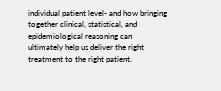individual patient level- and how bringing together clinical, statistical, and epidemiological reasoning can ultimately help us deliver the right treatment to the right patient.